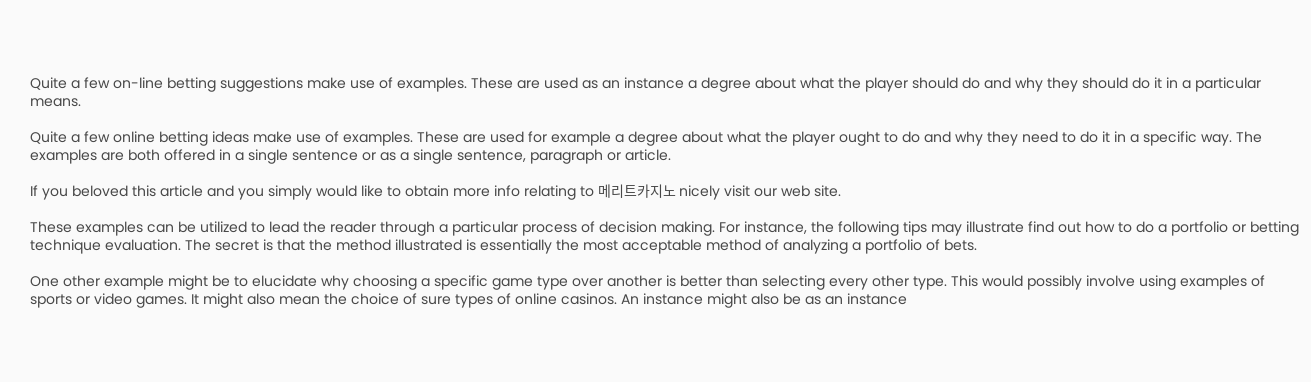Quite a few on-line betting suggestions make use of examples. These are used as an instance a degree about what the player should do and why they should do it in a particular means.

Quite a few online betting ideas make use of examples. These are used for example a degree about what the player ought to do and why they need to do it in a specific way. The examples are both offered in a single sentence or as a single sentence, paragraph or article.

If you beloved this article and you simply would like to obtain more info relating to 메리트카지노 nicely visit our web site.

These examples can be utilized to lead the reader through a particular process of decision making. For instance, the following tips may illustrate find out how to do a portfolio or betting technique evaluation. The secret is that the method illustrated is essentially the most acceptable method of analyzing a portfolio of bets.

One other example might be to elucidate why choosing a specific game type over another is better than selecting every other type. This would possibly involve using examples of sports or video games. It might also mean the choice of sure types of online casinos. An instance might also be as an instance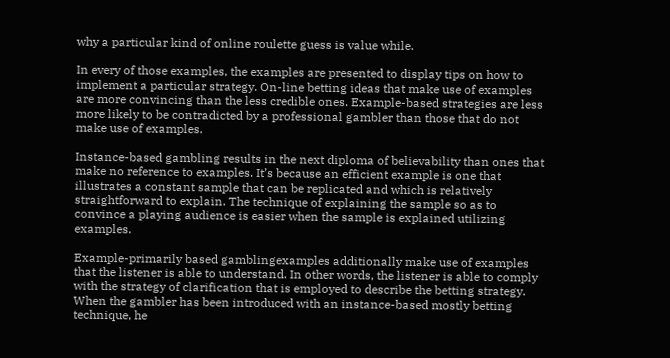why a particular kind of online roulette guess is value while.

In every of those examples, the examples are presented to display tips on how to implement a particular strategy. On-line betting ideas that make use of examples are more convincing than the less credible ones. Example-based strategies are less more likely to be contradicted by a professional gambler than those that do not make use of examples.

Instance-based gambling results in the next diploma of believability than ones that make no reference to examples. It’s because an efficient example is one that illustrates a constant sample that can be replicated and which is relatively straightforward to explain. The technique of explaining the sample so as to convince a playing audience is easier when the sample is explained utilizing examples.

Example-primarily based gamblingexamples additionally make use of examples that the listener is able to understand. In other words, the listener is able to comply with the strategy of clarification that is employed to describe the betting strategy. When the gambler has been introduced with an instance-based mostly betting technique, he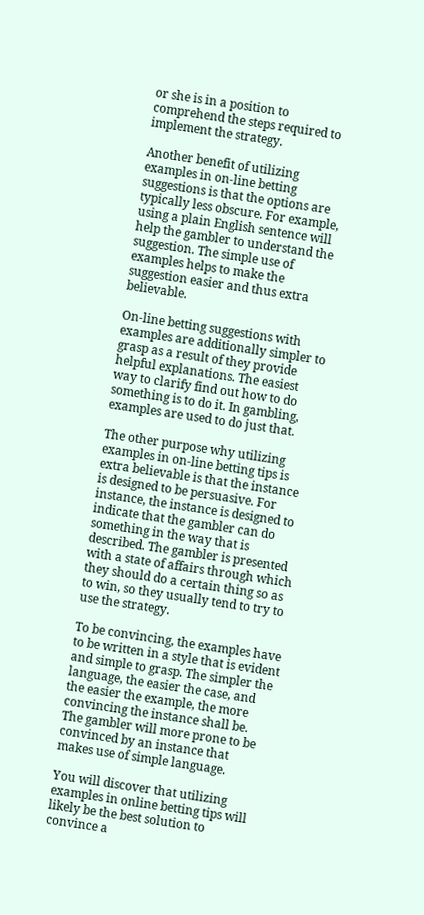or she is in a position to comprehend the steps required to implement the strategy.

Another benefit of utilizing examples in on-line betting suggestions is that the options are typically less obscure. For example, using a plain English sentence will help the gambler to understand the suggestion. The simple use of examples helps to make the suggestion easier and thus extra believable.

On-line betting suggestions with examples are additionally simpler to grasp as a result of they provide helpful explanations. The easiest way to clarify find out how to do something is to do it. In gambling, examples are used to do just that.

The other purpose why utilizing examples in on-line betting tips is extra believable is that the instance is designed to be persuasive. For instance, the instance is designed to indicate that the gambler can do something in the way that is described. The gambler is presented with a state of affairs through which they should do a certain thing so as to win, so they usually tend to try to use the strategy.

To be convincing, the examples have to be written in a style that is evident and simple to grasp. The simpler the language, the easier the case, and the easier the example, the more convincing the instance shall be. The gambler will more prone to be convinced by an instance that makes use of simple language.

You will discover that utilizing examples in online betting tips will likely be the best solution to convince a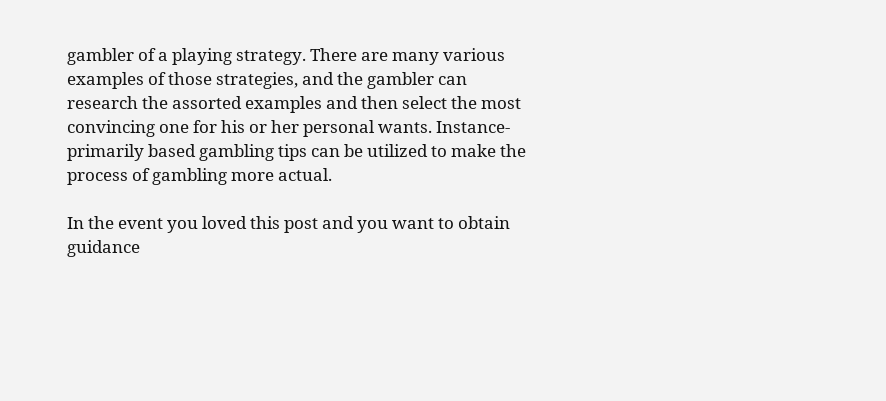gambler of a playing strategy. There are many various examples of those strategies, and the gambler can research the assorted examples and then select the most convincing one for his or her personal wants. Instance-primarily based gambling tips can be utilized to make the process of gambling more actual.

In the event you loved this post and you want to obtain guidance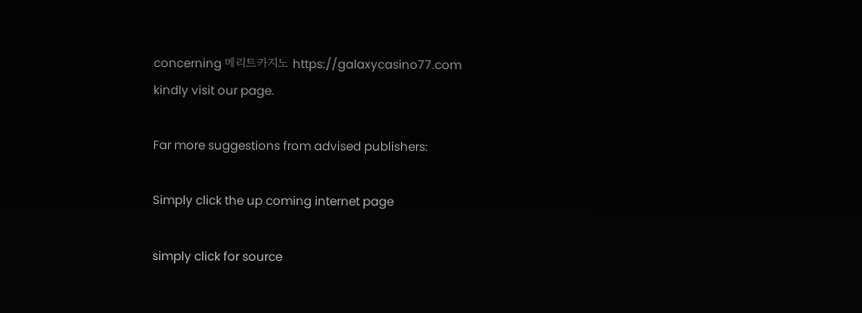concerning 메리트카지노 https://galaxycasino77.com kindly visit our page.

Far more suggestions from advised publishers:

Simply click the up coming internet page

simply click for source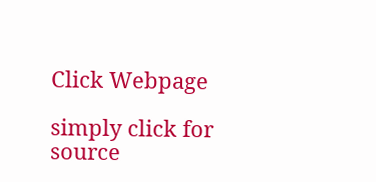Click Webpage

simply click for source